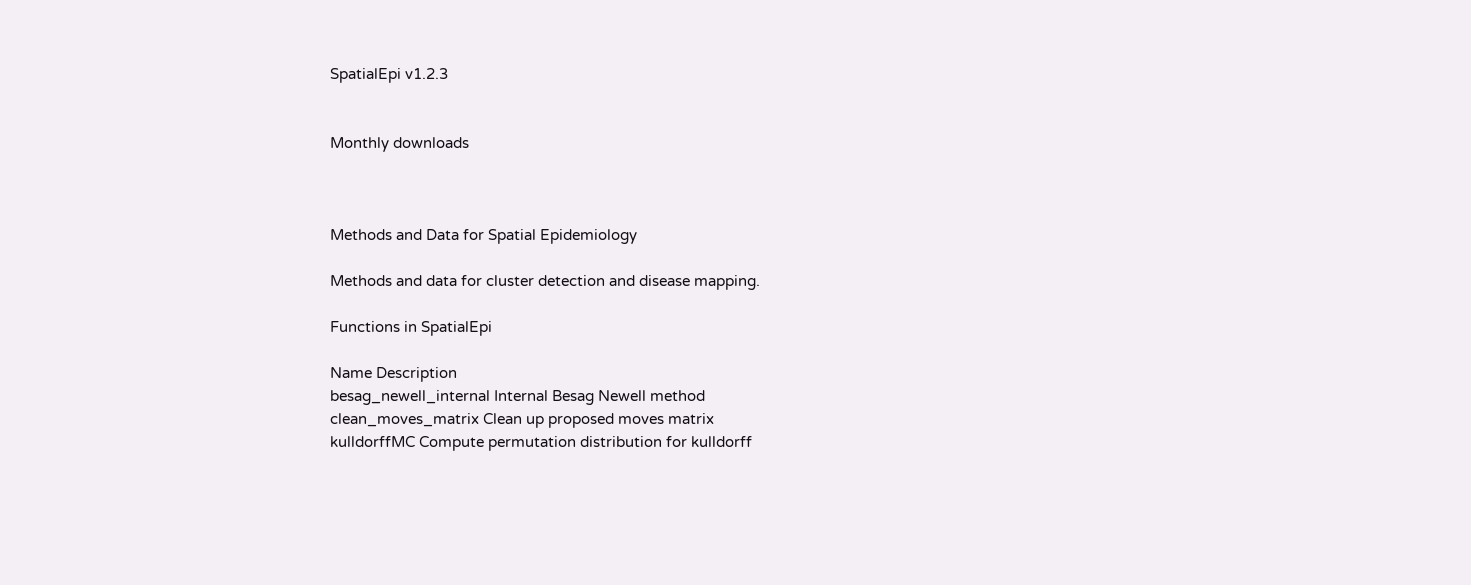SpatialEpi v1.2.3


Monthly downloads



Methods and Data for Spatial Epidemiology

Methods and data for cluster detection and disease mapping.

Functions in SpatialEpi

Name Description
besag_newell_internal Internal Besag Newell method
clean_moves_matrix Clean up proposed moves matrix
kulldorffMC Compute permutation distribution for kulldorff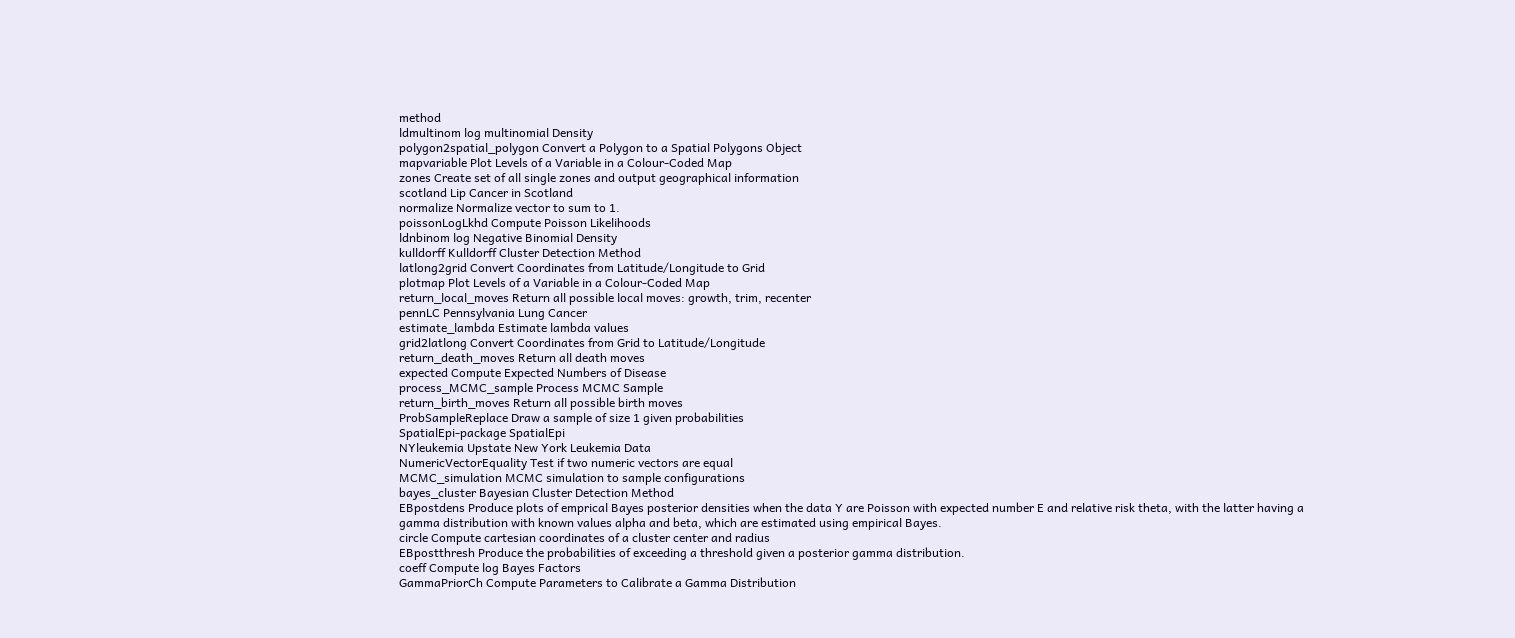method
ldmultinom log multinomial Density
polygon2spatial_polygon Convert a Polygon to a Spatial Polygons Object
mapvariable Plot Levels of a Variable in a Colour-Coded Map
zones Create set of all single zones and output geographical information
scotland Lip Cancer in Scotland
normalize Normalize vector to sum to 1.
poissonLogLkhd Compute Poisson Likelihoods
ldnbinom log Negative Binomial Density
kulldorff Kulldorff Cluster Detection Method
latlong2grid Convert Coordinates from Latitude/Longitude to Grid
plotmap Plot Levels of a Variable in a Colour-Coded Map
return_local_moves Return all possible local moves: growth, trim, recenter
pennLC Pennsylvania Lung Cancer
estimate_lambda Estimate lambda values
grid2latlong Convert Coordinates from Grid to Latitude/Longitude
return_death_moves Return all death moves
expected Compute Expected Numbers of Disease
process_MCMC_sample Process MCMC Sample
return_birth_moves Return all possible birth moves
ProbSampleReplace Draw a sample of size 1 given probabilities
SpatialEpi-package SpatialEpi
NYleukemia Upstate New York Leukemia Data
NumericVectorEquality Test if two numeric vectors are equal
MCMC_simulation MCMC simulation to sample configurations
bayes_cluster Bayesian Cluster Detection Method
EBpostdens Produce plots of emprical Bayes posterior densities when the data Y are Poisson with expected number E and relative risk theta, with the latter having a gamma distribution with known values alpha and beta, which are estimated using empirical Bayes.
circle Compute cartesian coordinates of a cluster center and radius
EBpostthresh Produce the probabilities of exceeding a threshold given a posterior gamma distribution.
coeff Compute log Bayes Factors
GammaPriorCh Compute Parameters to Calibrate a Gamma Distribution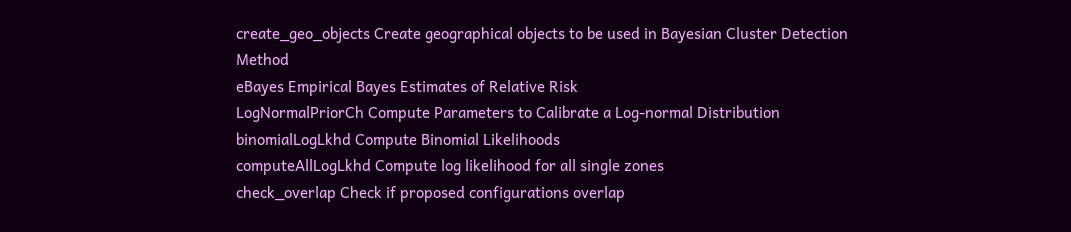create_geo_objects Create geographical objects to be used in Bayesian Cluster Detection Method
eBayes Empirical Bayes Estimates of Relative Risk
LogNormalPriorCh Compute Parameters to Calibrate a Log-normal Distribution
binomialLogLkhd Compute Binomial Likelihoods
computeAllLogLkhd Compute log likelihood for all single zones
check_overlap Check if proposed configurations overlap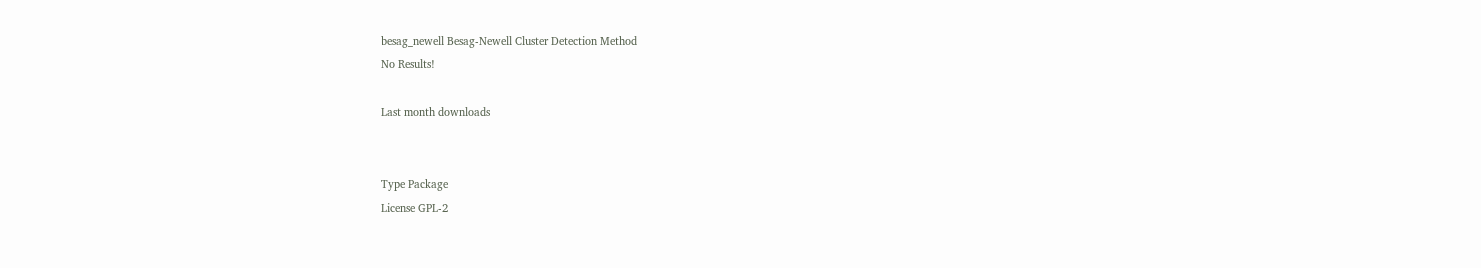besag_newell Besag-Newell Cluster Detection Method
No Results!

Last month downloads


Type Package
License GPL-2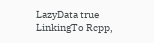LazyData true
LinkingTo Rcpp,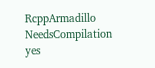RcppArmadillo
NeedsCompilation yes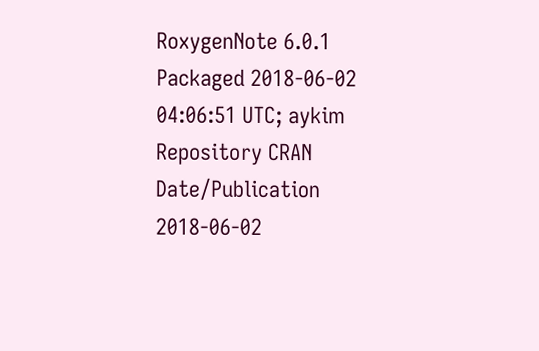RoxygenNote 6.0.1
Packaged 2018-06-02 04:06:51 UTC; aykim
Repository CRAN
Date/Publication 2018-06-02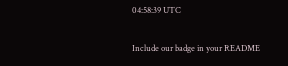04:58:39 UTC

Include our badge in your README